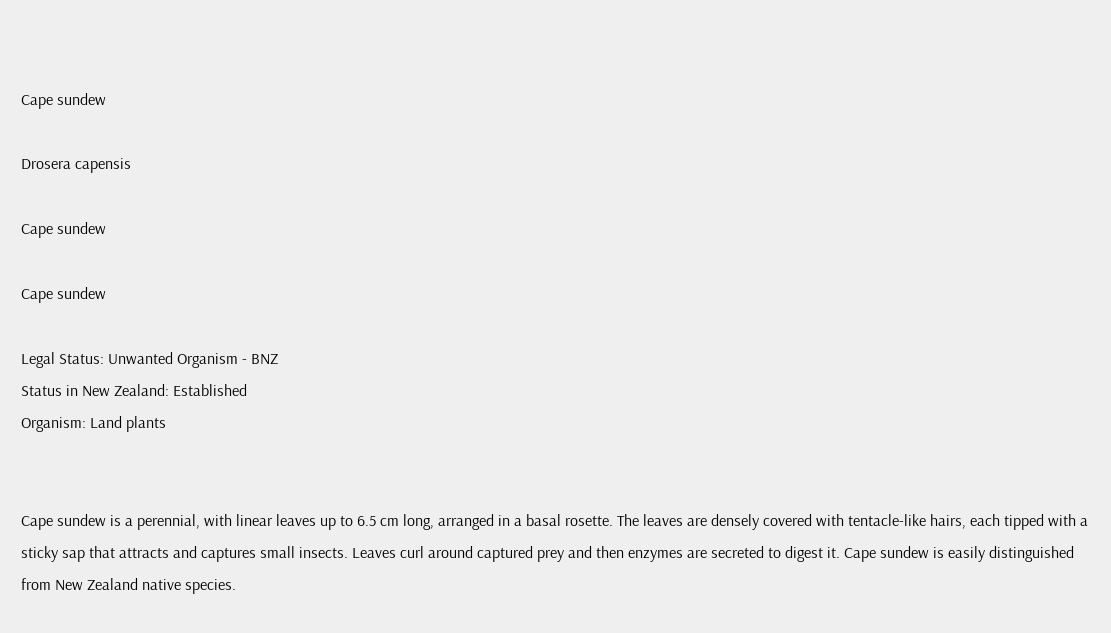Cape sundew

Drosera capensis

Cape sundew

Cape sundew

Legal Status: Unwanted Organism - BNZ
Status in New Zealand: Established
Organism: Land plants


Cape sundew is a perennial, with linear leaves up to 6.5 cm long, arranged in a basal rosette. The leaves are densely covered with tentacle-like hairs, each tipped with a sticky sap that attracts and captures small insects. Leaves curl around captured prey and then enzymes are secreted to digest it. Cape sundew is easily distinguished from New Zealand native species.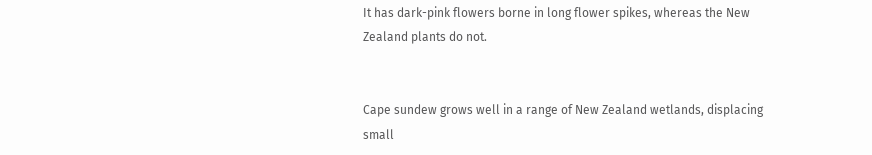It has dark-pink flowers borne in long flower spikes, whereas the New Zealand plants do not.


Cape sundew grows well in a range of New Zealand wetlands, displacing small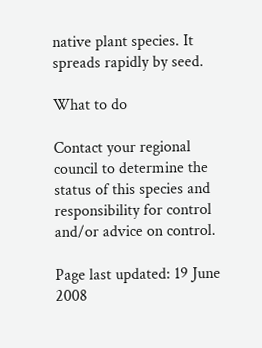native plant species. It spreads rapidly by seed.

What to do

Contact your regional council to determine the status of this species and responsibility for control and/or advice on control.

Page last updated: 19 June 2008